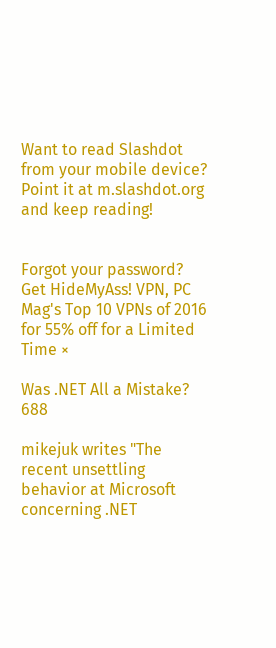Want to read Slashdot from your mobile device? Point it at m.slashdot.org and keep reading!


Forgot your password?
Get HideMyAss! VPN, PC Mag's Top 10 VPNs of 2016 for 55% off for a Limited Time ×

Was .NET All a Mistake? 688

mikejuk writes "The recent unsettling behavior at Microsoft concerning .NET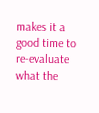makes it a good time to re-evaluate what the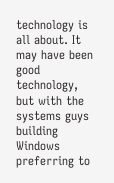technology is all about. It may have been good technology, but with the systems guys building Windows preferring to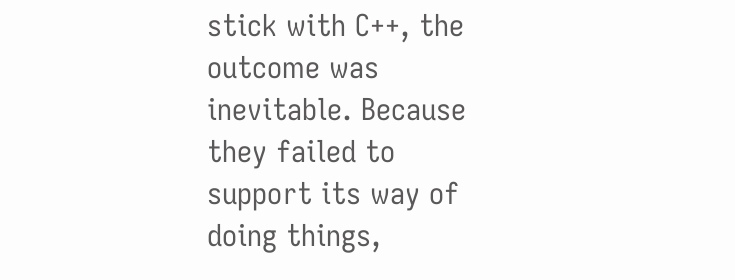stick with C++, the outcome was inevitable. Because they failed to support its way of doing things,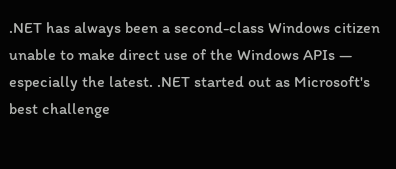.NET has always been a second-class Windows citizen unable to make direct use of the Windows APIs — especially the latest. .NET started out as Microsoft's best challenge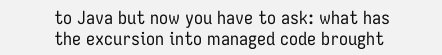to Java but now you have to ask: what has the excursion into managed code brought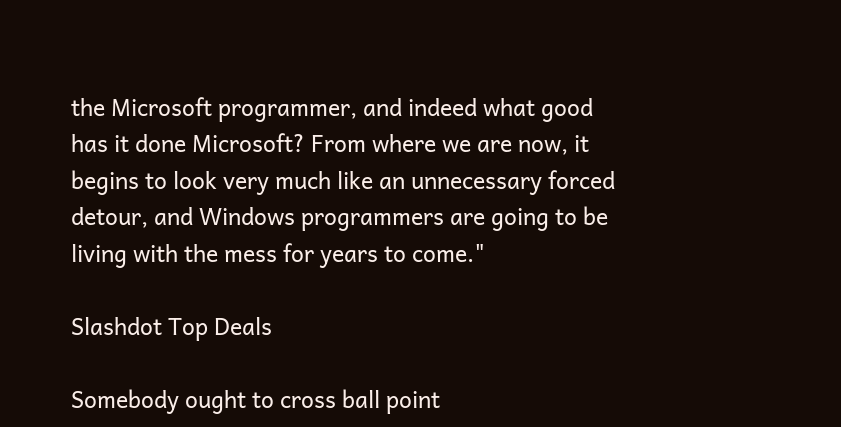the Microsoft programmer, and indeed what good has it done Microsoft? From where we are now, it begins to look very much like an unnecessary forced detour, and Windows programmers are going to be living with the mess for years to come."

Slashdot Top Deals

Somebody ought to cross ball point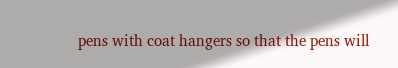pens with coat hangers so that the pens will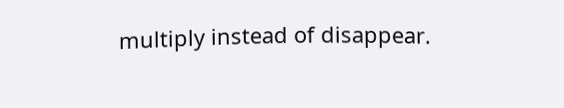multiply instead of disappear.